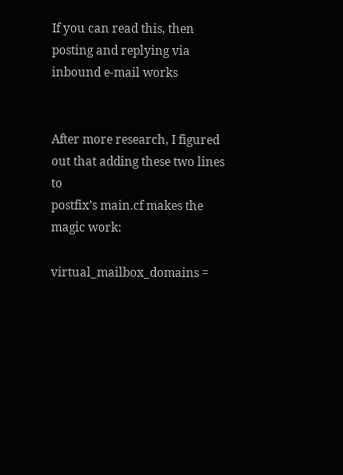If you can read this, then posting and replying via inbound e-mail works


After more research, I figured out that adding these two lines to
postfix’s main.cf makes the magic work:

virtual_mailbox_domains =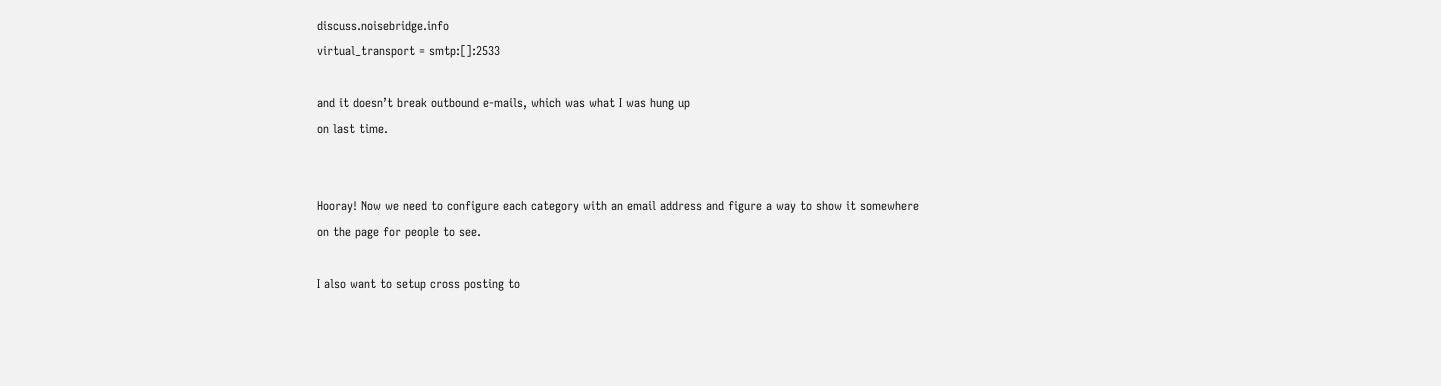discuss.noisebridge.info
virtual_transport = smtp:[]:2533

and it doesn’t break outbound e-mails, which was what I was hung up
on last time.


Hooray! Now we need to configure each category with an email address and figure a way to show it somewhere on the page for people to see.

I also want to setup cross posting to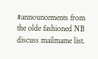#announcements from the olde fashioned NB discuss mailmame list.